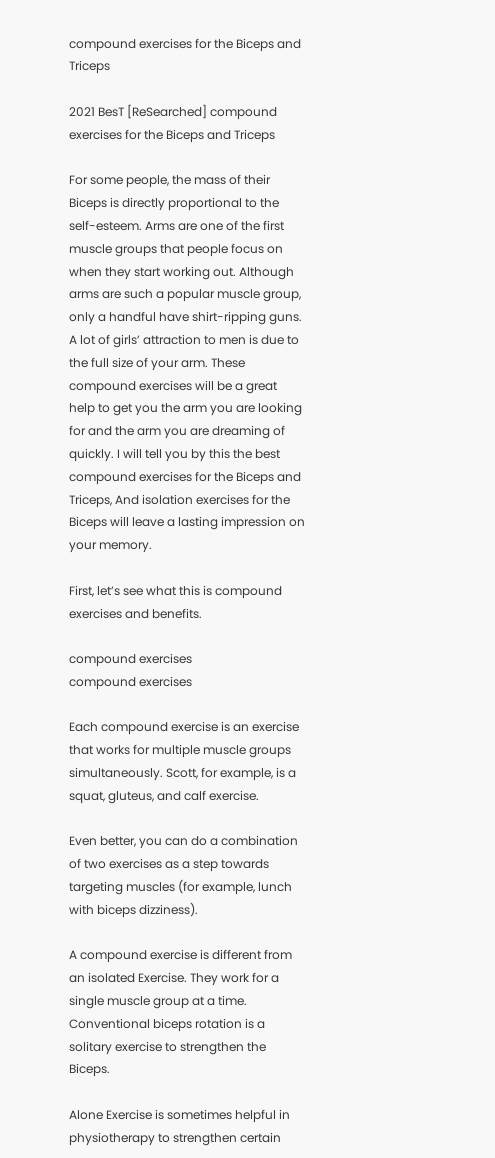compound exercises for the Biceps and Triceps

2021 BesT [ReSearched] compound exercises for the Biceps and Triceps

For some people, the mass of their Biceps is directly proportional to the self-esteem. Arms are one of the first muscle groups that people focus on when they start working out. Although arms are such a popular muscle group, only a handful have shirt-ripping guns. A lot of girls’ attraction to men is due to the full size of your arm. These compound exercises will be a great help to get you the arm you are looking for and the arm you are dreaming of quickly. I will tell you by this the best compound exercises for the Biceps and Triceps, And isolation exercises for the Biceps will leave a lasting impression on your memory.

First, let’s see what this is compound exercises and benefits.

compound exercises
compound exercises

Each compound exercise is an exercise that works for multiple muscle groups simultaneously. Scott, for example, is a squat, gluteus, and calf exercise.

Even better, you can do a combination of two exercises as a step towards targeting muscles (for example, lunch with biceps dizziness).

A compound exercise is different from an isolated Exercise. They work for a single muscle group at a time. Conventional biceps rotation is a solitary exercise to strengthen the Biceps.

Alone Exercise is sometimes helpful in physiotherapy to strengthen certain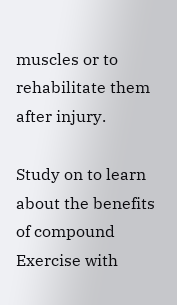muscles or to rehabilitate them after injury.

Study on to learn about the benefits of compound Exercise with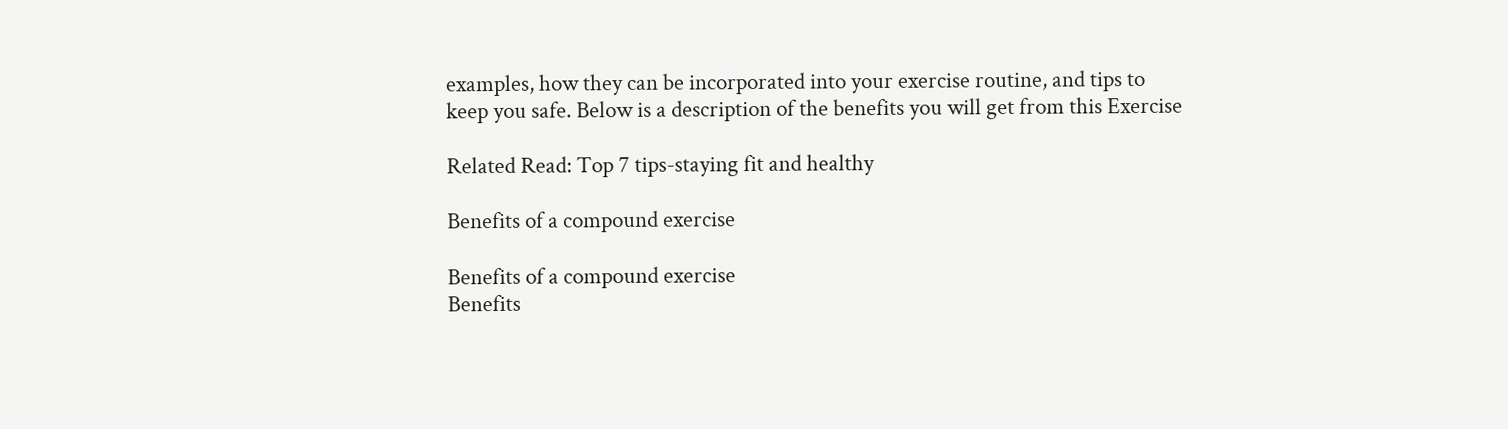examples, how they can be incorporated into your exercise routine, and tips to keep you safe. Below is a description of the benefits you will get from this Exercise

Related Read: Top 7 tips-staying fit and healthy

Benefits of a compound exercise

Benefits of a compound exercise
Benefits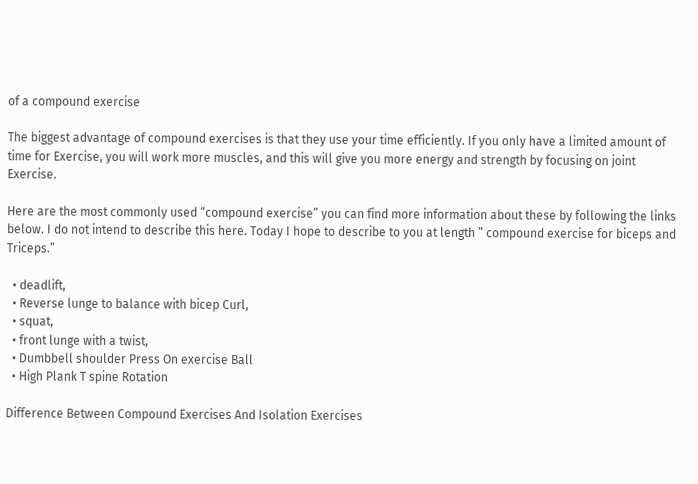of a compound exercise

The biggest advantage of compound exercises is that they use your time efficiently. If you only have a limited amount of time for Exercise, you will work more muscles, and this will give you more energy and strength by focusing on joint Exercise.

Here are the most commonly used “compound exercise” you can find more information about these by following the links below. I do not intend to describe this here. Today I hope to describe to you at length ” compound exercise for biceps and Triceps.”

  • deadlift,
  • Reverse lunge to balance with bicep Curl,
  • squat,
  • front lunge with a twist,
  • Dumbbell shoulder Press On exercise Ball
  • High Plank T spine Rotation

Difference Between Compound Exercises And Isolation Exercises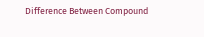Difference Between Compound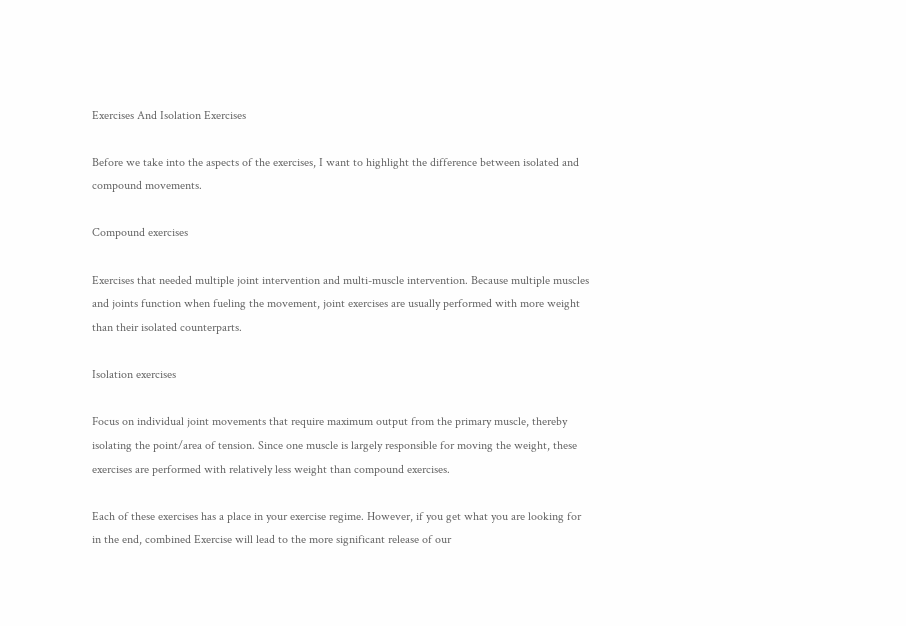Exercises And Isolation Exercises

Before we take into the aspects of the exercises, I want to highlight the difference between isolated and compound movements.

Compound exercises

Exercises that needed multiple joint intervention and multi-muscle intervention. Because multiple muscles and joints function when fueling the movement, joint exercises are usually performed with more weight than their isolated counterparts.

Isolation exercises

Focus on individual joint movements that require maximum output from the primary muscle, thereby isolating the point/area of tension. Since one muscle is largely responsible for moving the weight, these exercises are performed with relatively less weight than compound exercises.

Each of these exercises has a place in your exercise regime. However, if you get what you are looking for in the end, combined Exercise will lead to the more significant release of our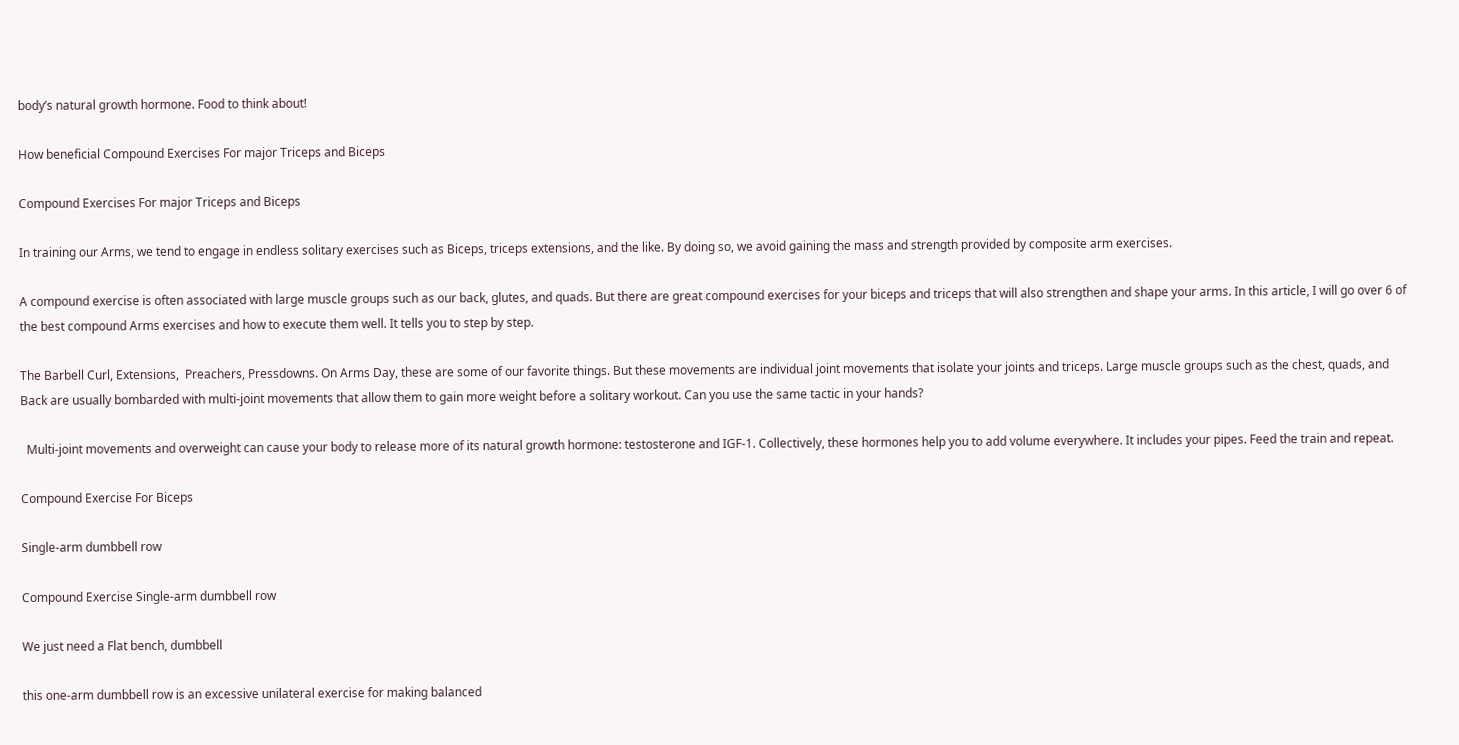body’s natural growth hormone. Food to think about!

How beneficial Compound Exercises For major Triceps and Biceps

Compound Exercises For major Triceps and Biceps

In training our Arms, we tend to engage in endless solitary exercises such as Biceps, triceps extensions, and the like. By doing so, we avoid gaining the mass and strength provided by composite arm exercises.

A compound exercise is often associated with large muscle groups such as our back, glutes, and quads. But there are great compound exercises for your biceps and triceps that will also strengthen and shape your arms. In this article, I will go over 6 of the best compound Arms exercises and how to execute them well. It tells you to step by step.

The Barbell Curl, Extensions,  Preachers, Pressdowns. On Arms Day, these are some of our favorite things. But these movements are individual joint movements that isolate your joints and triceps. Large muscle groups such as the chest, quads, and Back are usually bombarded with multi-joint movements that allow them to gain more weight before a solitary workout. Can you use the same tactic in your hands?

  Multi-joint movements and overweight can cause your body to release more of its natural growth hormone: testosterone and IGF-1. Collectively, these hormones help you to add volume everywhere. It includes your pipes. Feed the train and repeat.

Compound Exercise For Biceps

Single-arm dumbbell row

Compound Exercise Single-arm dumbbell row

We just need a Flat bench, dumbbell

this one-arm dumbbell row is an excessive unilateral exercise for making balanced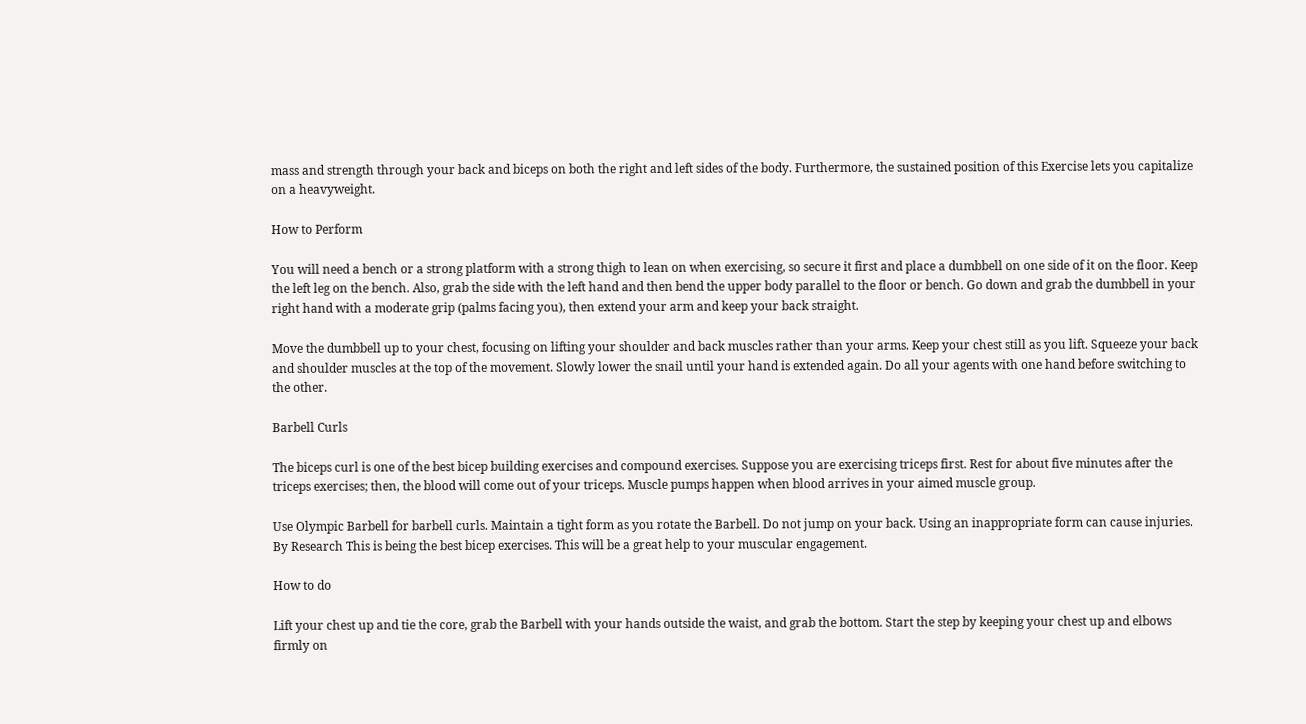mass and strength through your back and biceps on both the right and left sides of the body. Furthermore, the sustained position of this Exercise lets you capitalize on a heavyweight.

How to Perform

You will need a bench or a strong platform with a strong thigh to lean on when exercising, so secure it first and place a dumbbell on one side of it on the floor. Keep the left leg on the bench. Also, grab the side with the left hand and then bend the upper body parallel to the floor or bench. Go down and grab the dumbbell in your right hand with a moderate grip (palms facing you), then extend your arm and keep your back straight.

Move the dumbbell up to your chest, focusing on lifting your shoulder and back muscles rather than your arms. Keep your chest still as you lift. Squeeze your back and shoulder muscles at the top of the movement. Slowly lower the snail until your hand is extended again. Do all your agents with one hand before switching to the other.

Barbell Curls

The biceps curl is one of the best bicep building exercises and compound exercises. Suppose you are exercising triceps first. Rest for about five minutes after the triceps exercises; then, the blood will come out of your triceps. Muscle pumps happen when blood arrives in your aimed muscle group.

Use Olympic Barbell for barbell curls. Maintain a tight form as you rotate the Barbell. Do not jump on your back. Using an inappropriate form can cause injuries. By Research This is being the best bicep exercises. This will be a great help to your muscular engagement.

How to do

Lift your chest up and tie the core, grab the Barbell with your hands outside the waist, and grab the bottom. Start the step by keeping your chest up and elbows firmly on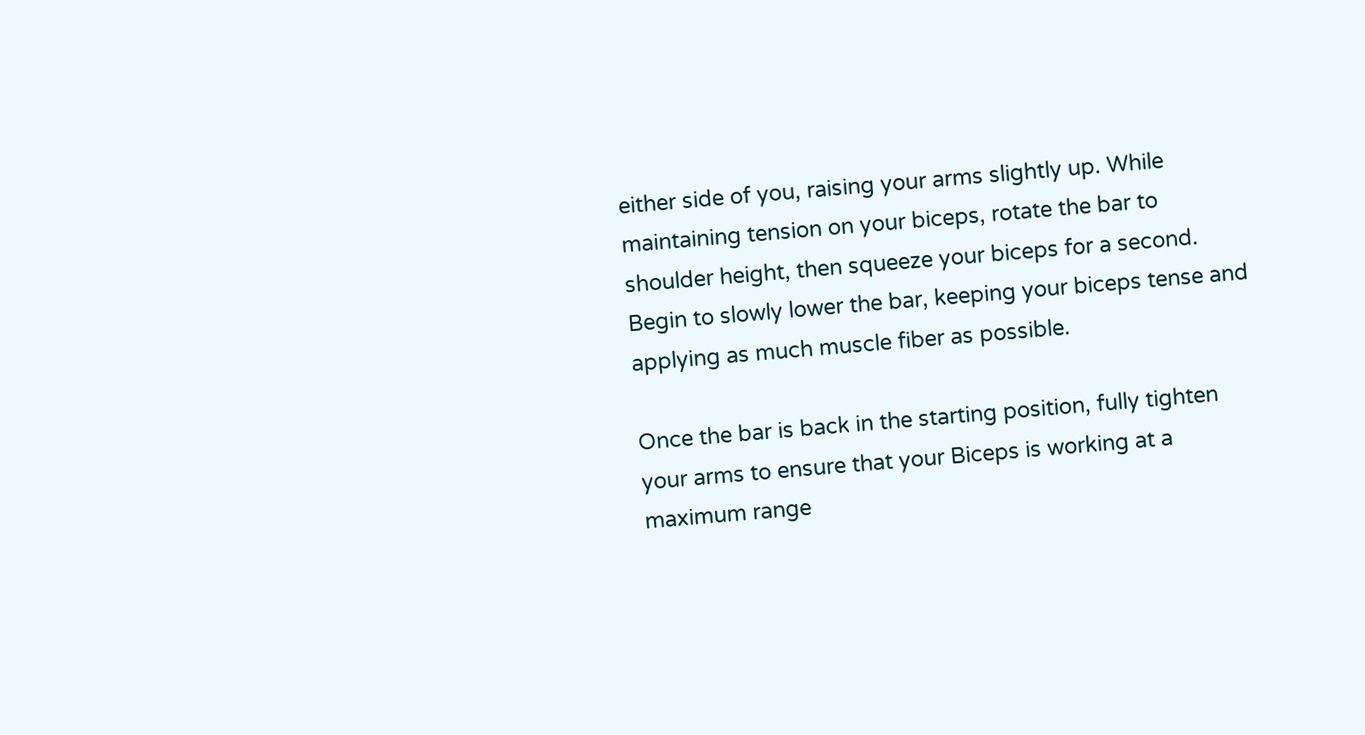either side of you, raising your arms slightly up. While maintaining tension on your biceps, rotate the bar to shoulder height, then squeeze your biceps for a second. Begin to slowly lower the bar, keeping your biceps tense and applying as much muscle fiber as possible.

Once the bar is back in the starting position, fully tighten your arms to ensure that your Biceps is working at a maximum range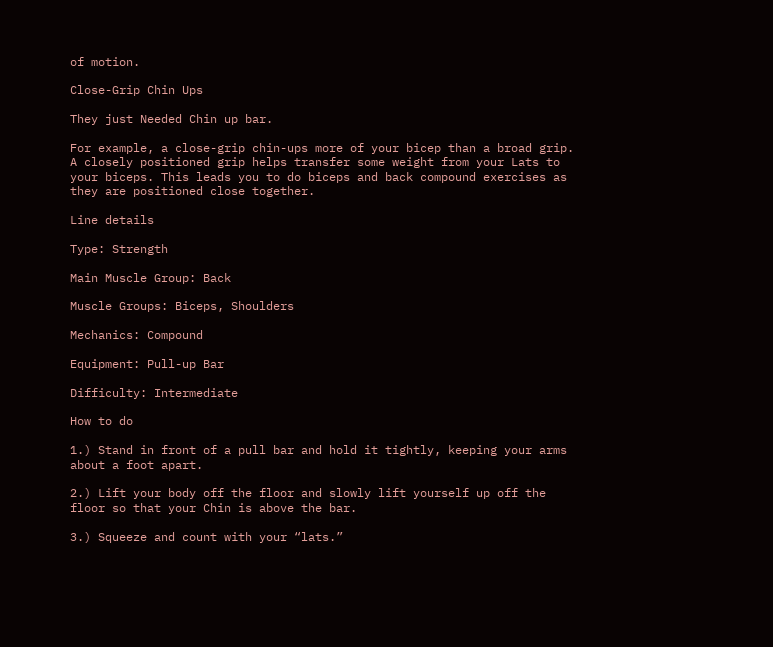of motion.

Close-Grip Chin Ups

They just Needed Chin up bar.

For example, a close-grip chin-ups more of your bicep than a broad grip. A closely positioned grip helps transfer some weight from your Lats to your biceps. This leads you to do biceps and back compound exercises as they are positioned close together.

Line details

Type: Strength

Main Muscle Group: Back

Muscle Groups: Biceps, Shoulders

Mechanics: Compound

Equipment: Pull-up Bar

Difficulty: Intermediate

How to do

1.) Stand in front of a pull bar and hold it tightly, keeping your arms about a foot apart.

2.) Lift your body off the floor and slowly lift yourself up off the floor so that your Chin is above the bar.

3.) Squeeze and count with your “lats.”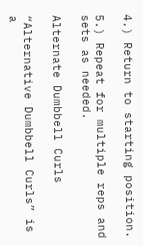4.) Return to starting position.

5.) Repeat for multiple reps and sets as needed.

Alternate Dumbbell Curls

“Alternative Dumbbell Curls” is a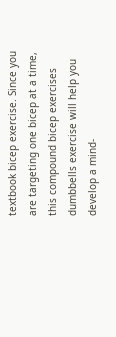textbook bicep exercise. Since you are targeting one bicep at a time, this compound bicep exercises dumbbells exercise will help you develop a mind-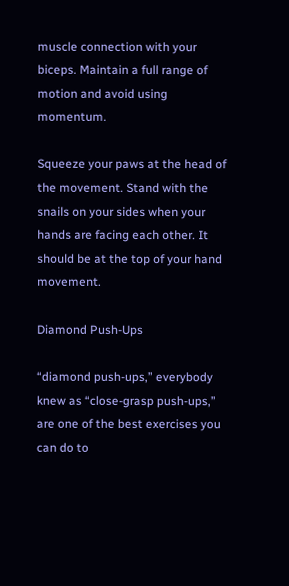muscle connection with your biceps. Maintain a full range of motion and avoid using momentum.

Squeeze your paws at the head of the movement. Stand with the snails on your sides when your hands are facing each other. It should be at the top of your hand movement.

Diamond Push-Ups

“diamond push-ups,” everybody knew as “close-grasp push-ups,” are one of the best exercises you can do to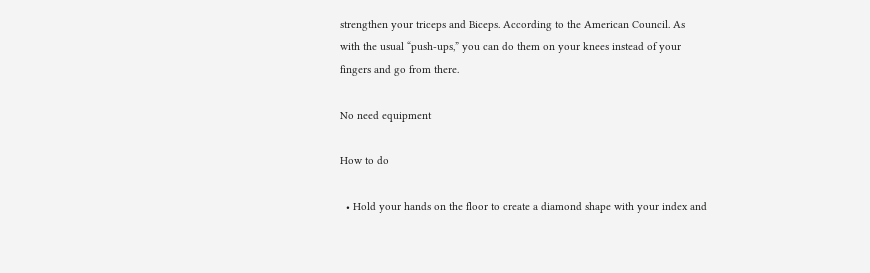strengthen your triceps and Biceps. According to the American Council. As with the usual “push-ups,” you can do them on your knees instead of your fingers and go from there.

No need equipment

How to do

  • Hold your hands on the floor to create a diamond shape with your index and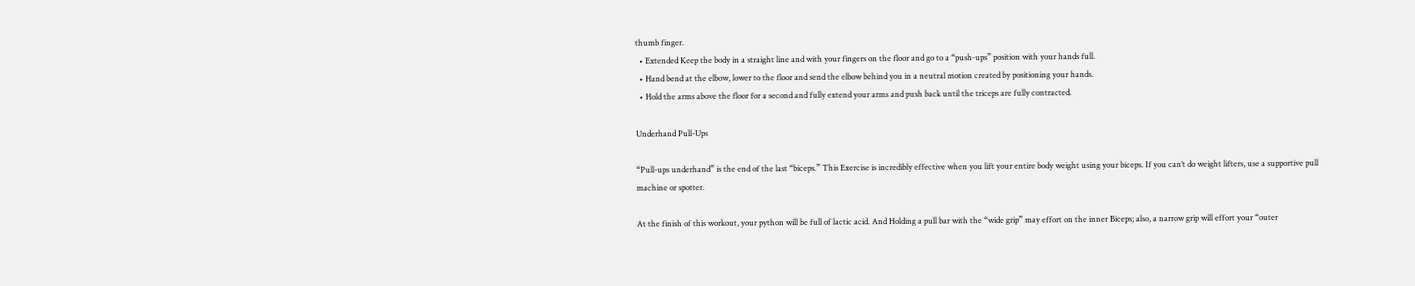thumb finger.
  • Extended Keep the body in a straight line and with your fingers on the floor and go to a “push-ups” position with your hands full.
  • Hand bend at the elbow, lower to the floor and send the elbow behind you in a neutral motion created by positioning your hands.
  • Hold the arms above the floor for a second and fully extend your arms and push back until the triceps are fully contracted.

Underhand Pull-Ups

“Pull-ups underhand” is the end of the last “biceps.” This Exercise is incredibly effective when you lift your entire body weight using your biceps. If you can’t do weight lifters, use a supportive pull machine or spotter.

At the finish of this workout, your python will be full of lactic acid. And Holding a pull bar with the “wide grip” may effort on the inner Biceps; also, a narrow grip will effort your “outer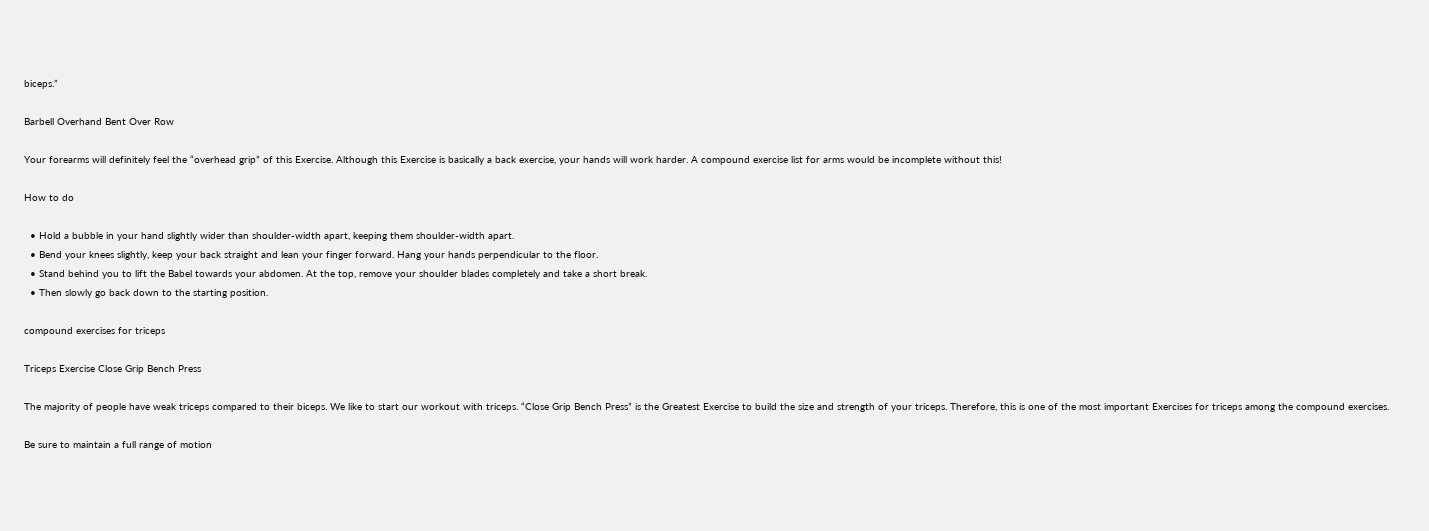biceps.”

Barbell Overhand Bent Over Row

Your forearms will definitely feel the “overhead grip” of this Exercise. Although this Exercise is basically a back exercise, your hands will work harder. A compound exercise list for arms would be incomplete without this!

How to do

  • Hold a bubble in your hand slightly wider than shoulder-width apart, keeping them shoulder-width apart.
  • Bend your knees slightly, keep your back straight and lean your finger forward. Hang your hands perpendicular to the floor.
  • Stand behind you to lift the Babel towards your abdomen. At the top, remove your shoulder blades completely and take a short break.
  • Then slowly go back down to the starting position.

compound exercises for triceps

Triceps Exercise Close Grip Bench Press

The majority of people have weak triceps compared to their biceps. We like to start our workout with triceps. “Close Grip Bench Press” is the Greatest Exercise to build the size and strength of your triceps. Therefore, this is one of the most important Exercises for triceps among the compound exercises.

Be sure to maintain a full range of motion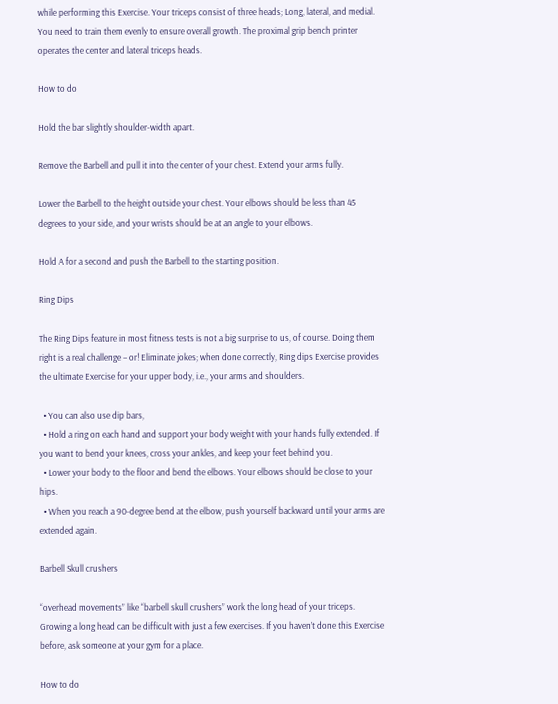while performing this Exercise. Your triceps consist of three heads; Long, lateral, and medial. You need to train them evenly to ensure overall growth. The proximal grip bench printer operates the center and lateral triceps heads.

How to do

Hold the bar slightly shoulder-width apart.

Remove the Barbell and pull it into the center of your chest. Extend your arms fully.

Lower the Barbell to the height outside your chest. Your elbows should be less than 45 degrees to your side, and your wrists should be at an angle to your elbows.

Hold A for a second and push the Barbell to the starting position.

Ring Dips

The Ring Dips feature in most fitness tests is not a big surprise to us, of course. Doing them right is a real challenge – or! Eliminate jokes; when done correctly, Ring dips Exercise provides the ultimate Exercise for your upper body, i.e., your arms and shoulders.

  • You can also use dip bars,
  • Hold a ring on each hand and support your body weight with your hands fully extended. If you want to bend your knees, cross your ankles, and keep your feet behind you.
  • Lower your body to the floor and bend the elbows. Your elbows should be close to your hips.
  • When you reach a 90-degree bend at the elbow, push yourself backward until your arms are extended again.

Barbell Skull crushers

“overhead movements” like “barbell skull crushers” work the long head of your triceps. Growing a long head can be difficult with just a few exercises. If you haven’t done this Exercise before, ask someone at your gym for a place.

How to do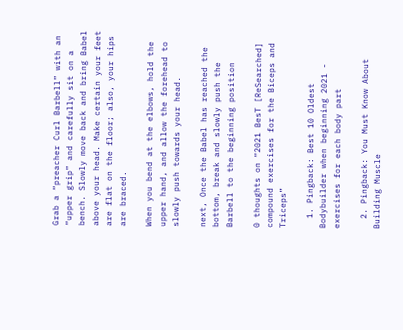Grab a “preacher Curl Barbell” with an “upper grip” and carefully sit on a bench. Slowly move back and bring Babel above your head. Make certain your feet are flat on the floor; also, your hips are braced.

When you bend at the elbows, hold the upper hand, and allow the forehead to slowly push towards your head.

next, Once the Babel has reached the bottom, break and slowly push the Barbell to the beginning position

0 thoughts on “2021 BesT [ReSearched] compound exercises for the Biceps and Triceps”

  1. Pingback: Best 10 Oldest Bodybuilder when beginning 2021 - exercises for each body part

  2. Pingback: You Must Know About Building Muscle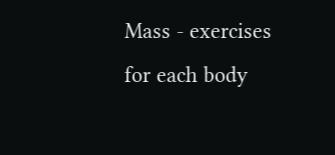Mass - exercises for each body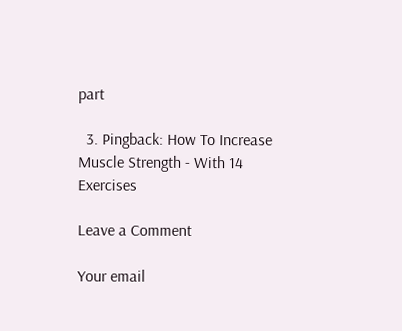part

  3. Pingback: How To Increase Muscle Strength - With 14 Exercises

Leave a Comment

Your email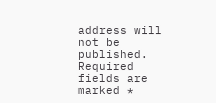address will not be published. Required fields are marked *